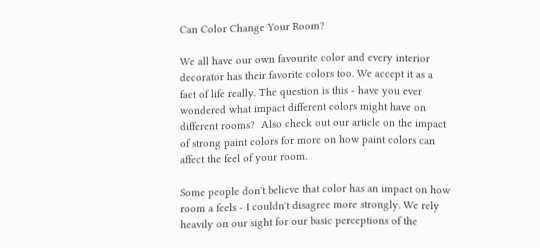Can Color Change Your Room?

We all have our own favourite color and every interior decorator has their favorite colors too. We accept it as a fact of life really. The question is this - have you ever wondered what impact different colors might have on different rooms?  Also check out our article on the impact of strong paint colors for more on how paint colors can affect the feel of your room.

Some people don't believe that color has an impact on how room a feels - I couldn't disagree more strongly. We rely heavily on our sight for our basic perceptions of the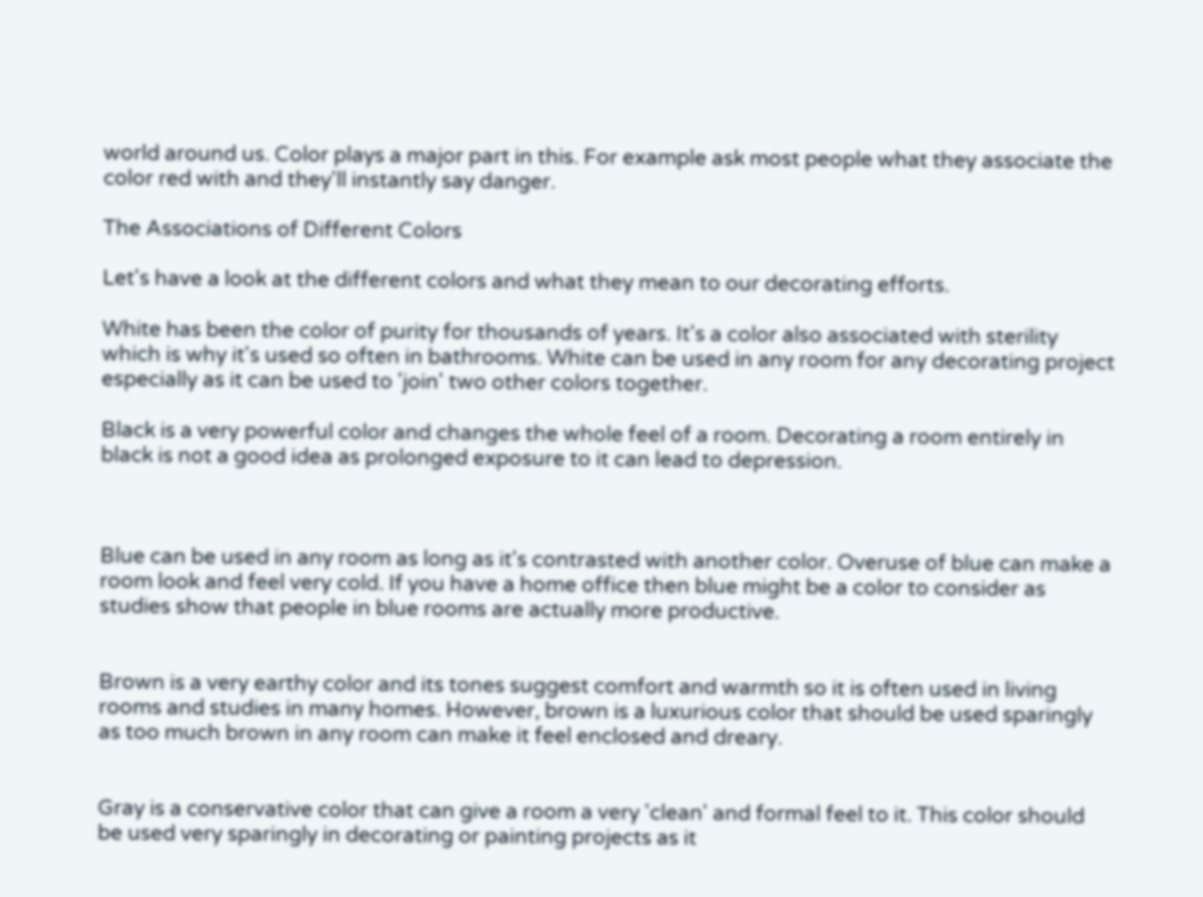world around us. Color plays a major part in this. For example ask most people what they associate the color red with and they'll instantly say danger.

The Associations of Different Colors

Let's have a look at the different colors and what they mean to our decorating efforts.

White has been the color of purity for thousands of years. It's a color also associated with sterility which is why it's used so often in bathrooms. White can be used in any room for any decorating project especially as it can be used to 'join' two other colors together.

Black is a very powerful color and changes the whole feel of a room. Decorating a room entirely in black is not a good idea as prolonged exposure to it can lead to depression.



Blue can be used in any room as long as it's contrasted with another color. Overuse of blue can make a room look and feel very cold. If you have a home office then blue might be a color to consider as studies show that people in blue rooms are actually more productive.


Brown is a very earthy color and its tones suggest comfort and warmth so it is often used in living rooms and studies in many homes. However, brown is a luxurious color that should be used sparingly as too much brown in any room can make it feel enclosed and dreary.


Gray is a conservative color that can give a room a very 'clean' and formal feel to it. This color should be used very sparingly in decorating or painting projects as it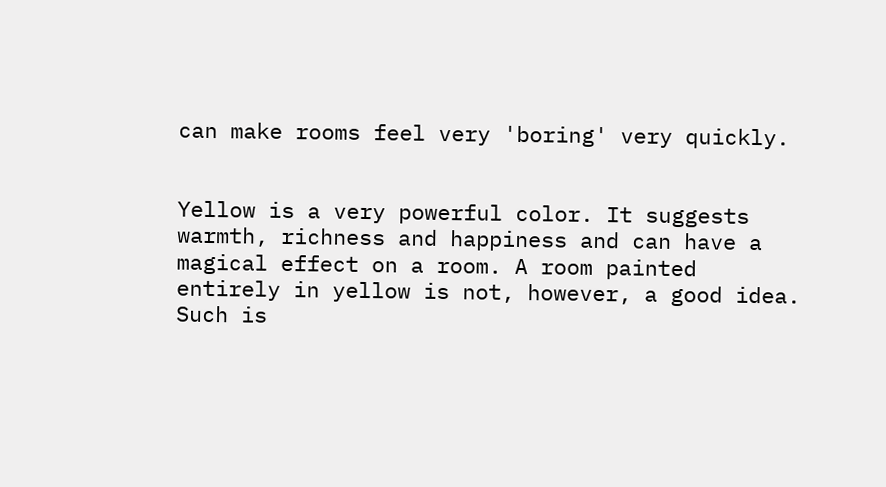can make rooms feel very 'boring' very quickly.


Yellow is a very powerful color. It suggests warmth, richness and happiness and can have a magical effect on a room. A room painted entirely in yellow is not, however, a good idea. Such is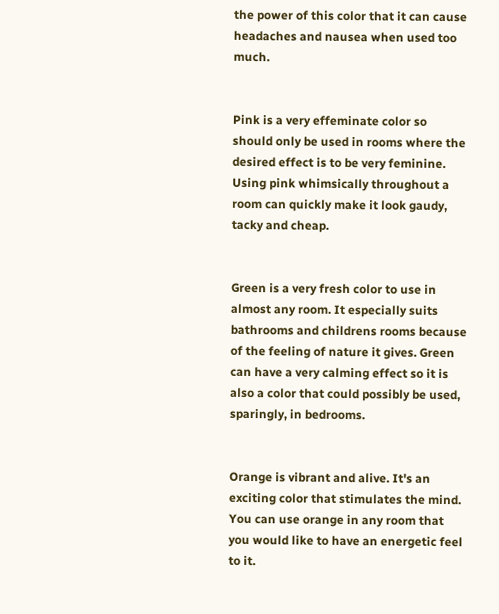the power of this color that it can cause headaches and nausea when used too much.


Pink is a very effeminate color so should only be used in rooms where the desired effect is to be very feminine. Using pink whimsically throughout a room can quickly make it look gaudy, tacky and cheap.


Green is a very fresh color to use in almost any room. It especially suits bathrooms and childrens rooms because of the feeling of nature it gives. Green can have a very calming effect so it is also a color that could possibly be used, sparingly, in bedrooms.


Orange is vibrant and alive. It's an exciting color that stimulates the mind. You can use orange in any room that you would like to have an energetic feel to it.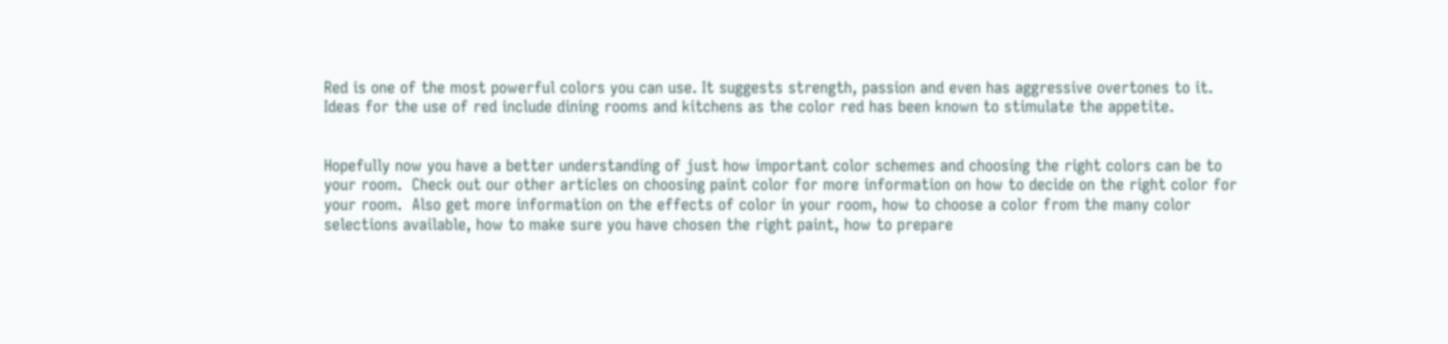Red is one of the most powerful colors you can use. It suggests strength, passion and even has aggressive overtones to it. Ideas for the use of red include dining rooms and kitchens as the color red has been known to stimulate the appetite.


Hopefully now you have a better understanding of just how important color schemes and choosing the right colors can be to your room.  Check out our other articles on choosing paint color for more information on how to decide on the right color for your room.  Also get more information on the effects of color in your room, how to choose a color from the many color selections available, how to make sure you have chosen the right paint, how to prepare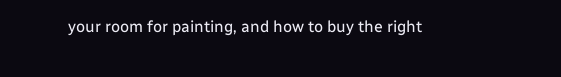your room for painting, and how to buy the right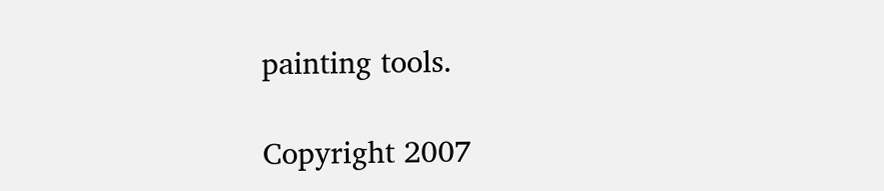painting tools.

Copyright 2007